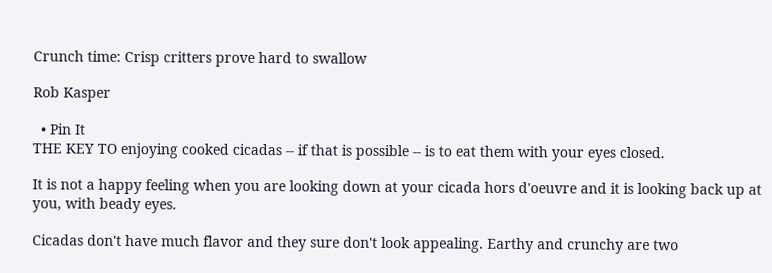Crunch time: Crisp critters prove hard to swallow

Rob Kasper

  • Pin It
THE KEY TO enjoying cooked cicadas -- if that is possible -- is to eat them with your eyes closed.

It is not a happy feeling when you are looking down at your cicada hors d'oeuvre and it is looking back up at you, with beady eyes.

Cicadas don't have much flavor and they sure don't look appealing. Earthy and crunchy are two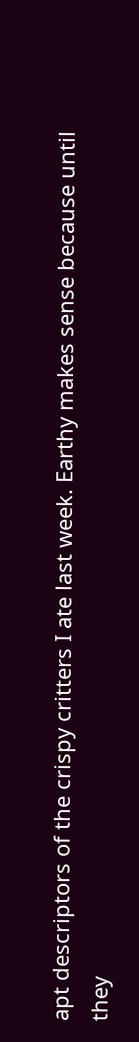apt descriptors of the crispy critters I ate last week. Earthy makes sense because until they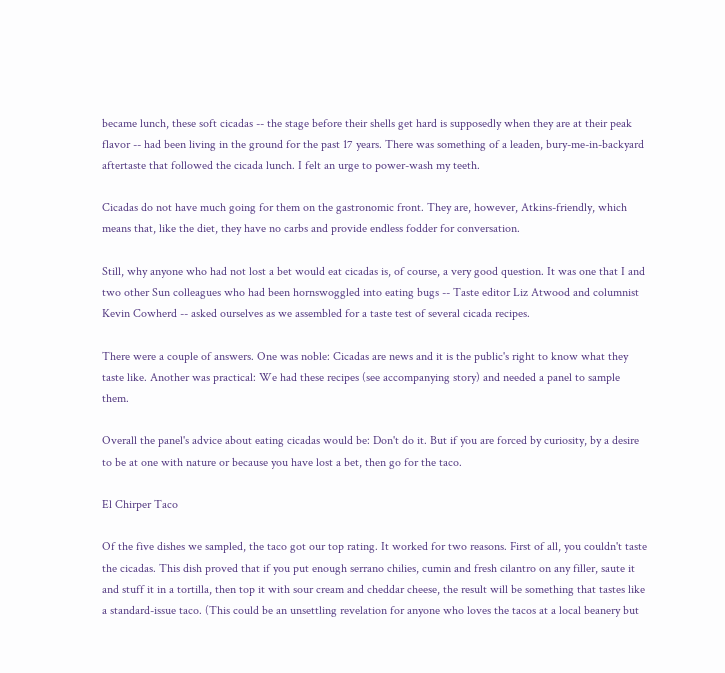became lunch, these soft cicadas -- the stage before their shells get hard is supposedly when they are at their peak flavor -- had been living in the ground for the past 17 years. There was something of a leaden, bury-me-in-backyard aftertaste that followed the cicada lunch. I felt an urge to power-wash my teeth.

Cicadas do not have much going for them on the gastronomic front. They are, however, Atkins-friendly, which means that, like the diet, they have no carbs and provide endless fodder for conversation.

Still, why anyone who had not lost a bet would eat cicadas is, of course, a very good question. It was one that I and two other Sun colleagues who had been hornswoggled into eating bugs -- Taste editor Liz Atwood and columnist Kevin Cowherd -- asked ourselves as we assembled for a taste test of several cicada recipes.

There were a couple of answers. One was noble: Cicadas are news and it is the public's right to know what they taste like. Another was practical: We had these recipes (see accompanying story) and needed a panel to sample them.

Overall the panel's advice about eating cicadas would be: Don't do it. But if you are forced by curiosity, by a desire to be at one with nature or because you have lost a bet, then go for the taco.

El Chirper Taco

Of the five dishes we sampled, the taco got our top rating. It worked for two reasons. First of all, you couldn't taste the cicadas. This dish proved that if you put enough serrano chilies, cumin and fresh cilantro on any filler, saute it and stuff it in a tortilla, then top it with sour cream and cheddar cheese, the result will be something that tastes like a standard-issue taco. (This could be an unsettling revelation for anyone who loves the tacos at a local beanery but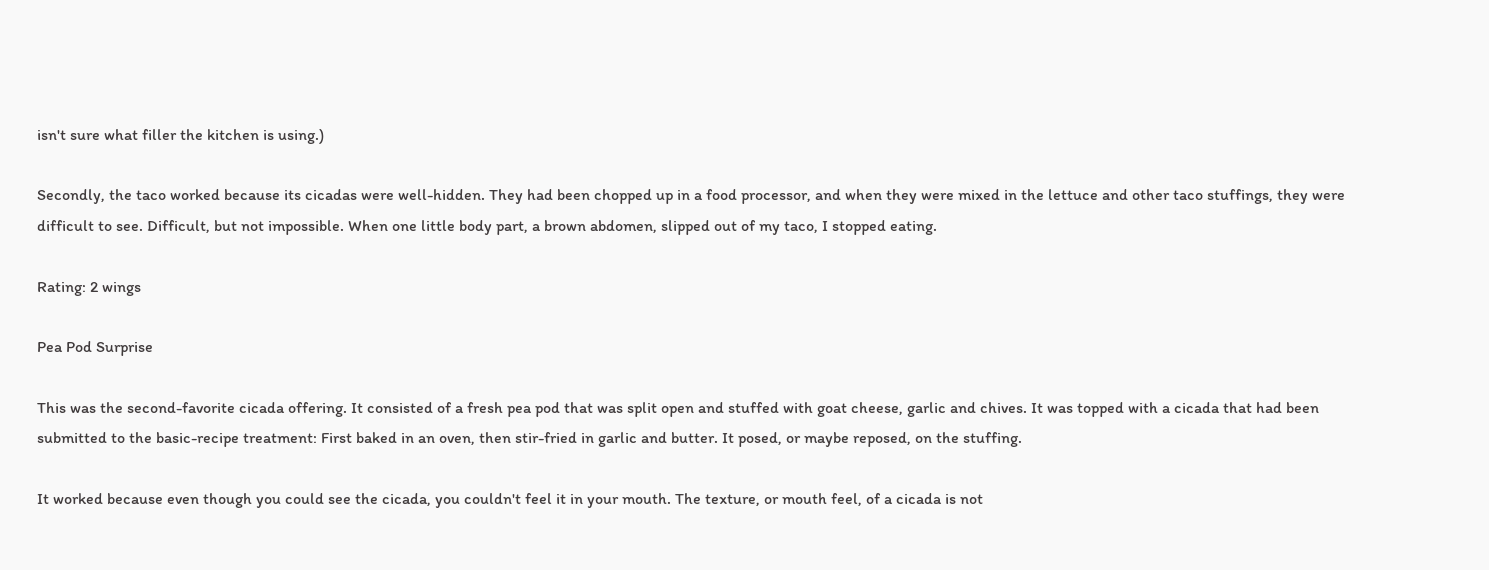isn't sure what filler the kitchen is using.)

Secondly, the taco worked because its cicadas were well-hidden. They had been chopped up in a food processor, and when they were mixed in the lettuce and other taco stuffings, they were difficult to see. Difficult, but not impossible. When one little body part, a brown abdomen, slipped out of my taco, I stopped eating.

Rating: 2 wings

Pea Pod Surprise

This was the second-favorite cicada offering. It consisted of a fresh pea pod that was split open and stuffed with goat cheese, garlic and chives. It was topped with a cicada that had been submitted to the basic-recipe treatment: First baked in an oven, then stir-fried in garlic and butter. It posed, or maybe reposed, on the stuffing.

It worked because even though you could see the cicada, you couldn't feel it in your mouth. The texture, or mouth feel, of a cicada is not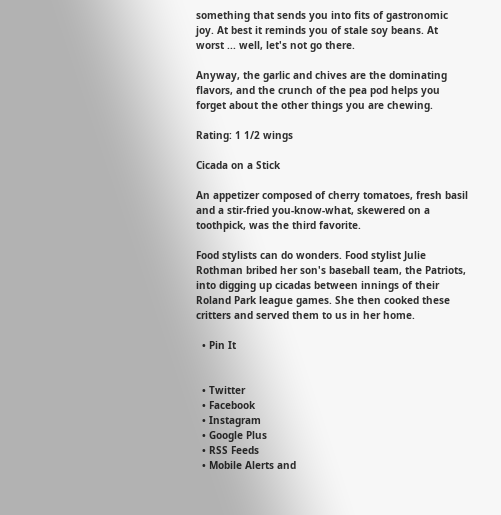something that sends you into fits of gastronomic joy. At best it reminds you of stale soy beans. At worst ... well, let's not go there.

Anyway, the garlic and chives are the dominating flavors, and the crunch of the pea pod helps you forget about the other things you are chewing.

Rating: 1 1/2 wings

Cicada on a Stick

An appetizer composed of cherry tomatoes, fresh basil and a stir-fried you-know-what, skewered on a toothpick, was the third favorite.

Food stylists can do wonders. Food stylist Julie Rothman bribed her son's baseball team, the Patriots, into digging up cicadas between innings of their Roland Park league games. She then cooked these critters and served them to us in her home.

  • Pin It


  • Twitter
  • Facebook
  • Instagram
  • Google Plus
  • RSS Feeds
  • Mobile Alerts and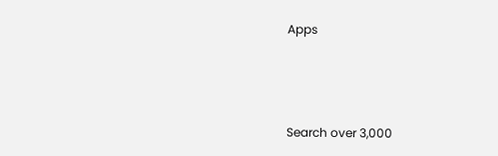Apps



Search over 3,000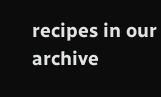recipes in our archive